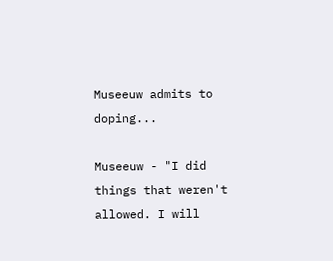Museeuw admits to doping...

Museeuw - "I did things that weren't allowed. I will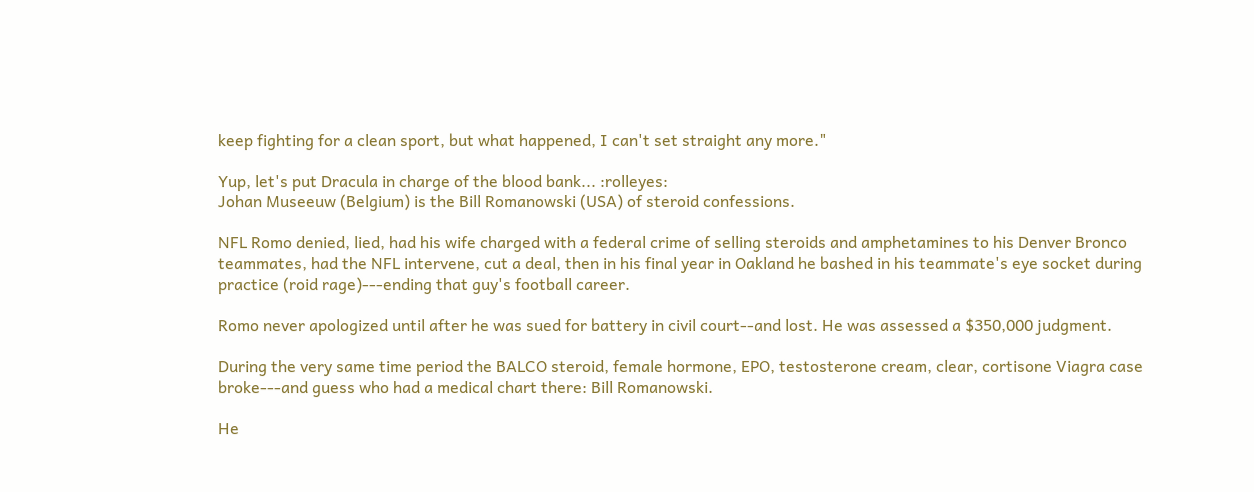keep fighting for a clean sport, but what happened, I can't set straight any more."

Yup, let's put Dracula in charge of the blood bank... :rolleyes:
Johan Museeuw (Belgium) is the Bill Romanowski (USA) of steroid confessions.

NFL Romo denied, lied, had his wife charged with a federal crime of selling steroids and amphetamines to his Denver Bronco teammates, had the NFL intervene, cut a deal, then in his final year in Oakland he bashed in his teammate's eye socket during practice (roid rage)---ending that guy's football career.

Romo never apologized until after he was sued for battery in civil court--and lost. He was assessed a $350,000 judgment.

During the very same time period the BALCO steroid, female hormone, EPO, testosterone cream, clear, cortisone Viagra case broke---and guess who had a medical chart there: Bill Romanowski.

He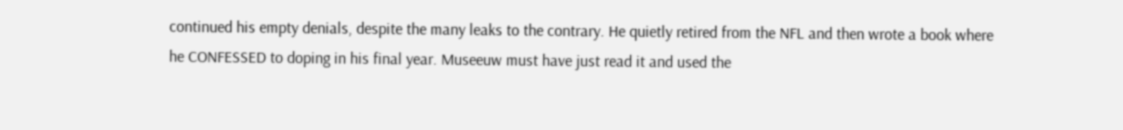continued his empty denials, despite the many leaks to the contrary. He quietly retired from the NFL and then wrote a book where he CONFESSED to doping in his final year. Museeuw must have just read it and used the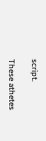script.

These athetes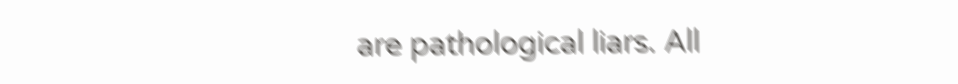are pathological liars. All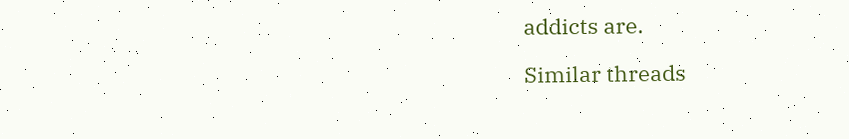addicts are.

Similar threads